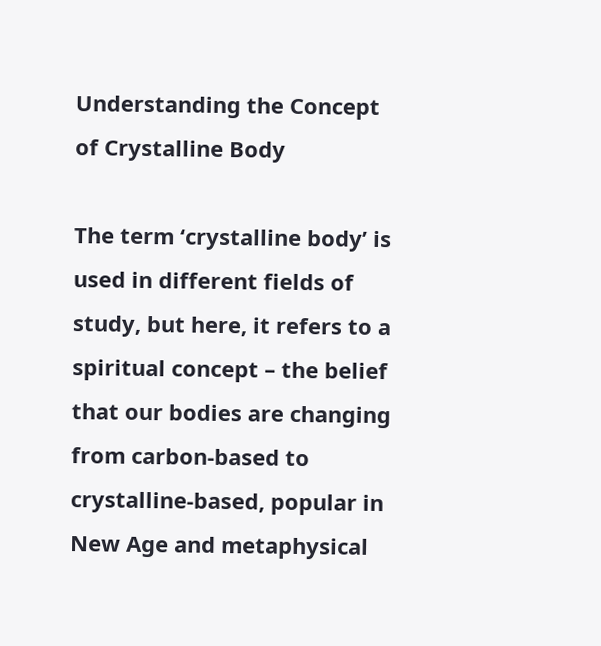Understanding the Concept of Crystalline Body

The term ‘crystalline body’ is used in different fields of study, but here, it refers to a spiritual concept – the belief that our bodies are changing from carbon-based to crystalline-based, popular in New Age and metaphysical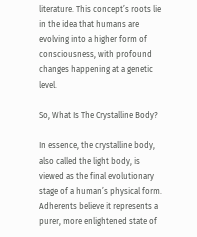literature. This concept’s roots lie in the idea that humans are evolving into a higher form of consciousness, with profound changes happening at a genetic level.

So, What Is The Crystalline Body?

In essence, the crystalline body, also called the light body, is viewed as the final evolutionary stage of a human’s physical form. Adherents believe it represents a purer, more enlightened state of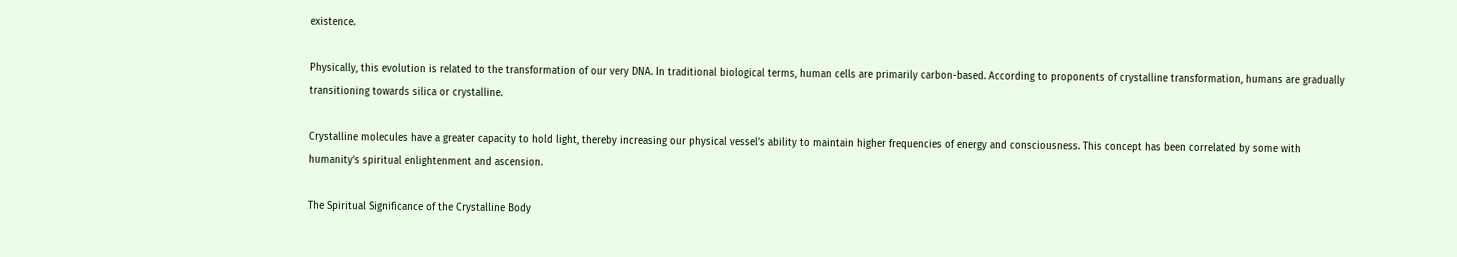existence.

Physically, this evolution is related to the transformation of our very DNA. In traditional biological terms, human cells are primarily carbon-based. According to proponents of crystalline transformation, humans are gradually transitioning towards silica or crystalline.

Crystalline molecules have a greater capacity to hold light, thereby increasing our physical vessel’s ability to maintain higher frequencies of energy and consciousness. This concept has been correlated by some with humanity’s spiritual enlightenment and ascension.

The Spiritual Significance of the Crystalline Body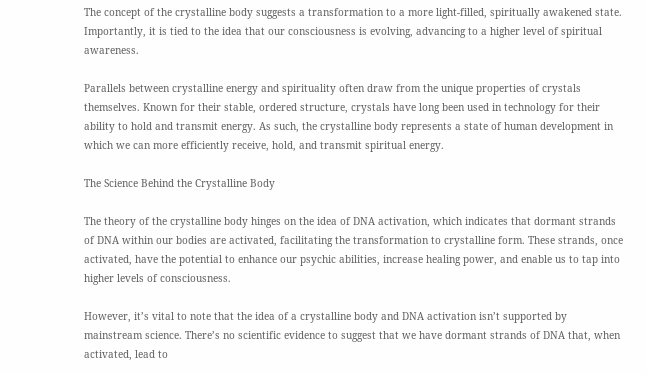The concept of the crystalline body suggests a transformation to a more light-filled, spiritually awakened state. Importantly, it is tied to the idea that our consciousness is evolving, advancing to a higher level of spiritual awareness.

Parallels between crystalline energy and spirituality often draw from the unique properties of crystals themselves. Known for their stable, ordered structure, crystals have long been used in technology for their ability to hold and transmit energy. As such, the crystalline body represents a state of human development in which we can more efficiently receive, hold, and transmit spiritual energy.

The Science Behind the Crystalline Body

The theory of the crystalline body hinges on the idea of DNA activation, which indicates that dormant strands of DNA within our bodies are activated, facilitating the transformation to crystalline form. These strands, once activated, have the potential to enhance our psychic abilities, increase healing power, and enable us to tap into higher levels of consciousness.

However, it’s vital to note that the idea of a crystalline body and DNA activation isn’t supported by mainstream science. There’s no scientific evidence to suggest that we have dormant strands of DNA that, when activated, lead to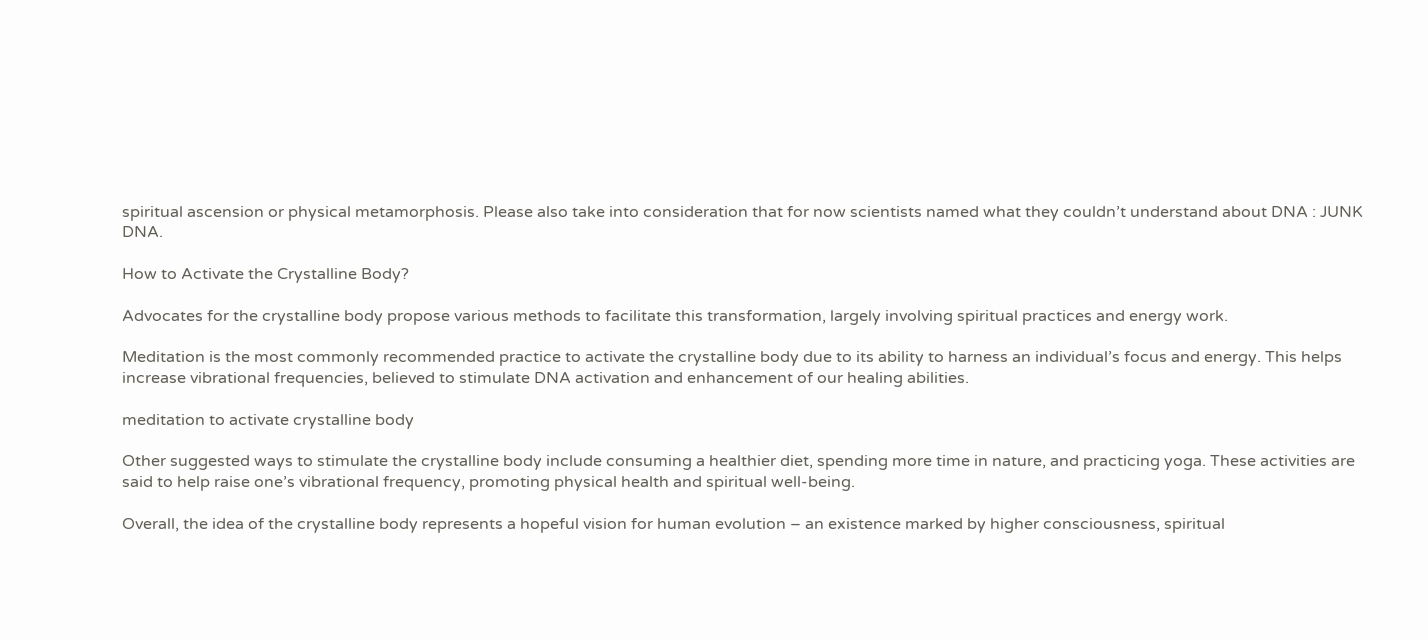spiritual ascension or physical metamorphosis. Please also take into consideration that for now scientists named what they couldn’t understand about DNA : JUNK DNA.

How to Activate the Crystalline Body?

Advocates for the crystalline body propose various methods to facilitate this transformation, largely involving spiritual practices and energy work.

Meditation is the most commonly recommended practice to activate the crystalline body due to its ability to harness an individual’s focus and energy. This helps increase vibrational frequencies, believed to stimulate DNA activation and enhancement of our healing abilities.

meditation to activate crystalline body

Other suggested ways to stimulate the crystalline body include consuming a healthier diet, spending more time in nature, and practicing yoga. These activities are said to help raise one’s vibrational frequency, promoting physical health and spiritual well-being.

Overall, the idea of the crystalline body represents a hopeful vision for human evolution – an existence marked by higher consciousness, spiritual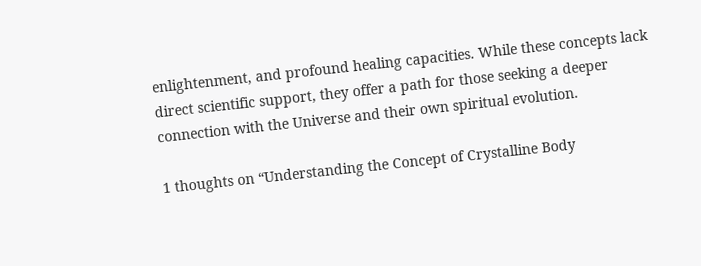enlightenment, and profound healing capacities. While these concepts lack direct scientific support, they offer a path for those seeking a deeper connection with the Universe and their own spiritual evolution.

1 thoughts on “Understanding the Concept of Crystalline Body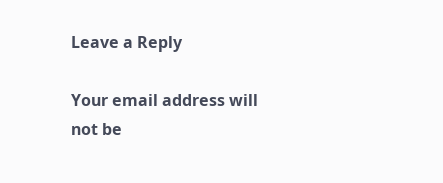Leave a Reply

Your email address will not be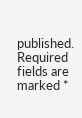published. Required fields are marked *